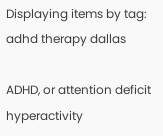Displaying items by tag: adhd therapy dallas

ADHD, or attention deficit hyperactivity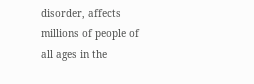disorder, affects millions of people of all ages in the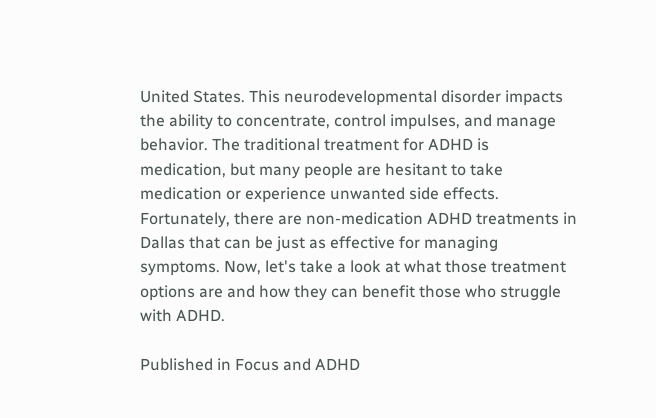United States. This neurodevelopmental disorder impacts the ability to concentrate, control impulses, and manage behavior. The traditional treatment for ADHD is medication, but many people are hesitant to take medication or experience unwanted side effects. Fortunately, there are non-medication ADHD treatments in Dallas that can be just as effective for managing symptoms. Now, let's take a look at what those treatment options are and how they can benefit those who struggle with ADHD.

Published in Focus and ADHD